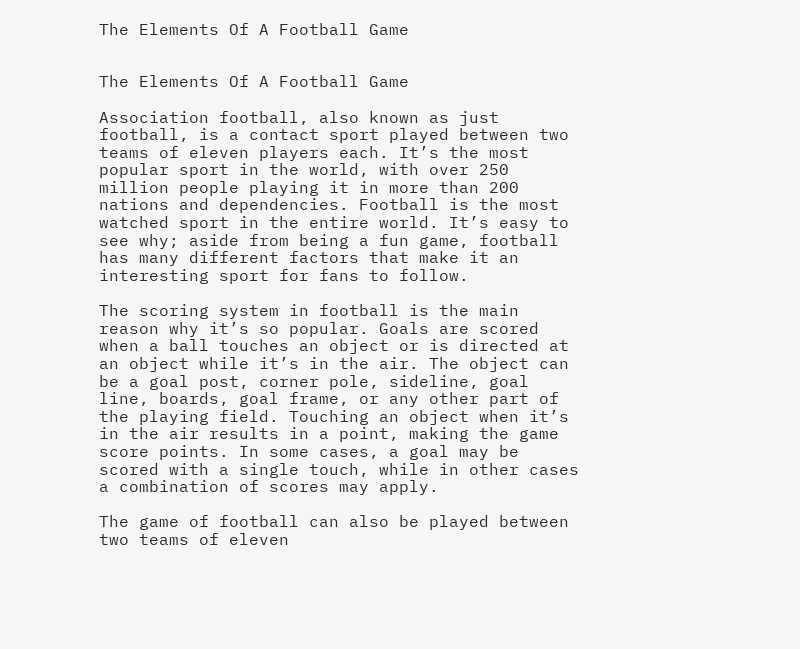The Elements Of A Football Game


The Elements Of A Football Game

Association football, also known as just football, is a contact sport played between two teams of eleven players each. It’s the most popular sport in the world, with over 250 million people playing it in more than 200 nations and dependencies. Football is the most watched sport in the entire world. It’s easy to see why; aside from being a fun game, football has many different factors that make it an interesting sport for fans to follow.

The scoring system in football is the main reason why it’s so popular. Goals are scored when a ball touches an object or is directed at an object while it’s in the air. The object can be a goal post, corner pole, sideline, goal line, boards, goal frame, or any other part of the playing field. Touching an object when it’s in the air results in a point, making the game score points. In some cases, a goal may be scored with a single touch, while in other cases a combination of scores may apply.

The game of football can also be played between two teams of eleven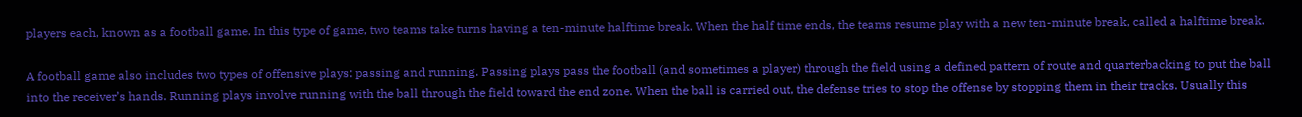players each, known as a football game. In this type of game, two teams take turns having a ten-minute halftime break. When the half time ends, the teams resume play with a new ten-minute break, called a halftime break.

A football game also includes two types of offensive plays: passing and running. Passing plays pass the football (and sometimes a player) through the field using a defined pattern of route and quarterbacking to put the ball into the receiver’s hands. Running plays involve running with the ball through the field toward the end zone. When the ball is carried out, the defense tries to stop the offense by stopping them in their tracks. Usually this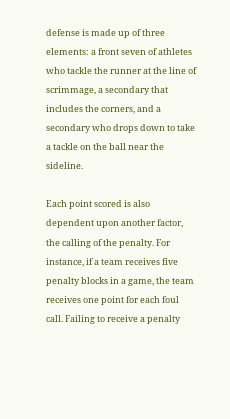defense is made up of three elements: a front seven of athletes who tackle the runner at the line of scrimmage, a secondary that includes the corners, and a secondary who drops down to take a tackle on the ball near the sideline.

Each point scored is also dependent upon another factor, the calling of the penalty. For instance, if a team receives five penalty blocks in a game, the team receives one point for each foul call. Failing to receive a penalty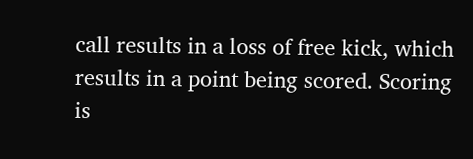call results in a loss of free kick, which results in a point being scored. Scoring is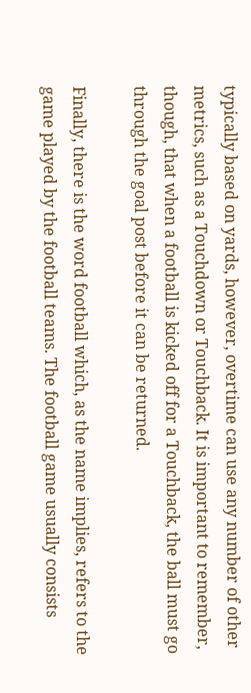typically based on yards, however, overtime can use any number of other metrics, such as a Touchdown or Touchback. It is important to remember, though, that when a football is kicked off for a Touchback, the ball must go through the goal post before it can be returned.

Finally, there is the word football which, as the name implies, refers to the game played by the football teams. The football game usually consists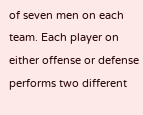of seven men on each team. Each player on either offense or defense performs two different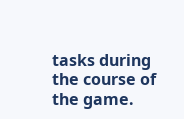tasks during the course of the game.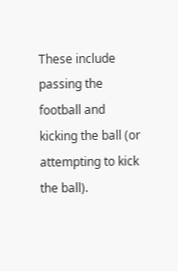These include passing the football and kicking the ball (or attempting to kick the ball).